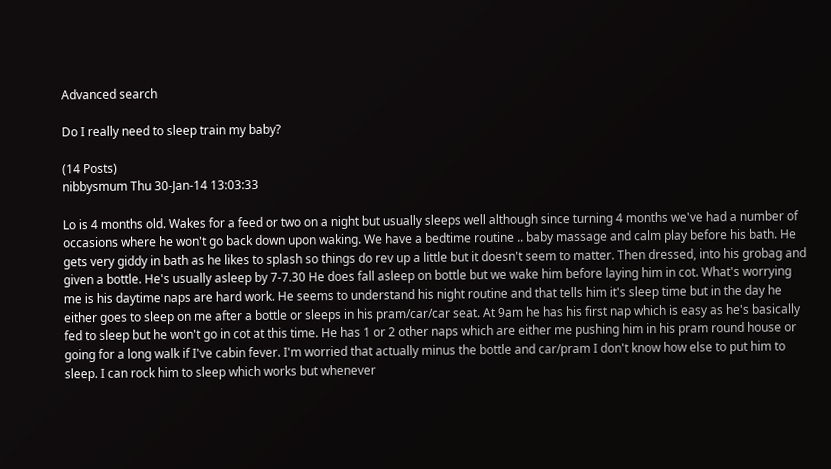Advanced search

Do I really need to sleep train my baby?

(14 Posts)
nibbysmum Thu 30-Jan-14 13:03:33

Lo is 4 months old. Wakes for a feed or two on a night but usually sleeps well although since turning 4 months we've had a number of occasions where he won't go back down upon waking. We have a bedtime routine .. baby massage and calm play before his bath. He gets very giddy in bath as he likes to splash so things do rev up a little but it doesn't seem to matter. Then dressed, into his grobag and given a bottle. He's usually asleep by 7-7.30 He does fall asleep on bottle but we wake him before laying him in cot. What's worrying me is his daytime naps are hard work. He seems to understand his night routine and that tells him it's sleep time but in the day he either goes to sleep on me after a bottle or sleeps in his pram/car/car seat. At 9am he has his first nap which is easy as he's basically fed to sleep but he won't go in cot at this time. He has 1 or 2 other naps which are either me pushing him in his pram round house or going for a long walk if I've cabin fever. I'm worried that actually minus the bottle and car/pram I don't know how else to put him to sleep. I can rock him to sleep which works but whenever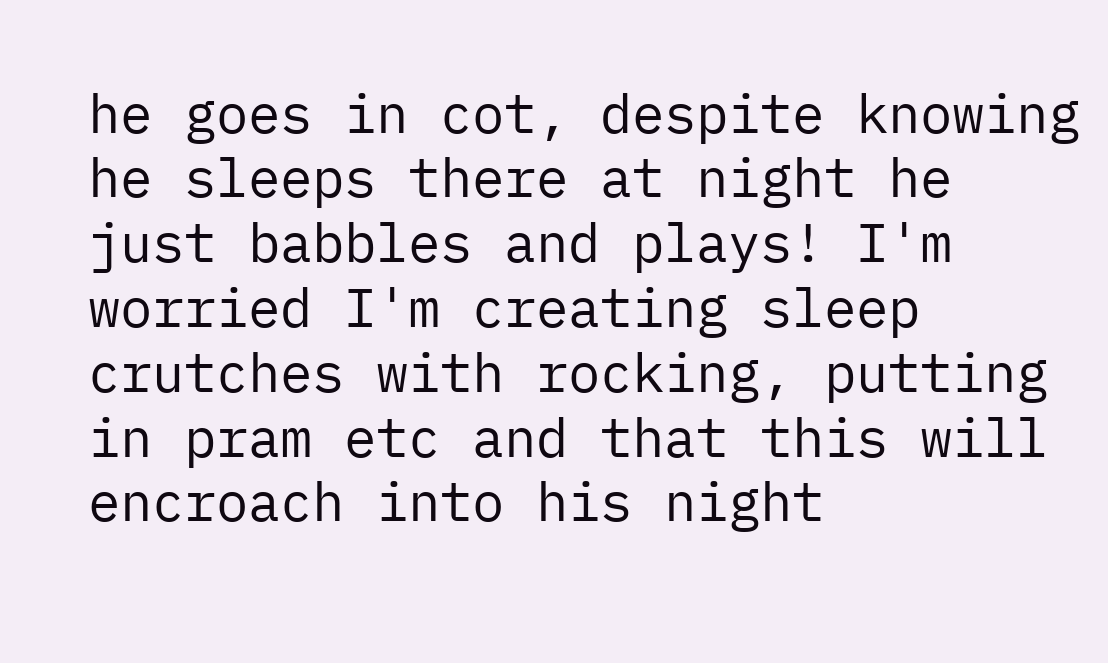he goes in cot, despite knowing he sleeps there at night he just babbles and plays! I'm worried I'm creating sleep crutches with rocking, putting in pram etc and that this will encroach into his night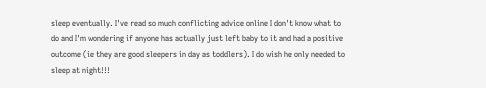sleep eventually. I've read so much conflicting advice online I don't know what to do and I'm wondering if anyone has actually just left baby to it and had a positive outcome (ie they are good sleepers in day as toddlers). I do wish he only needed to sleep at night!!!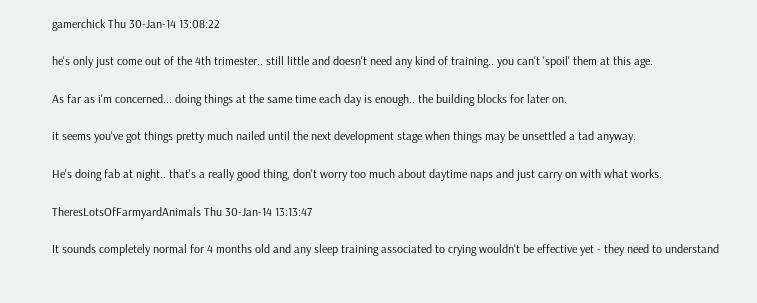gamerchick Thu 30-Jan-14 13:08:22

he's only just come out of the 4th trimester.. still little and doesn't need any kind of training.. you can't 'spoil' them at this age.

As far as i'm concerned... doing things at the same time each day is enough.. the building blocks for later on.

it seems you've got things pretty much nailed until the next development stage when things may be unsettled a tad anyway.

He's doing fab at night.. that's a really good thing, don't worry too much about daytime naps and just carry on with what works.

TheresLotsOfFarmyardAnimals Thu 30-Jan-14 13:13:47

It sounds completely normal for 4 months old and any sleep training associated to crying wouldn't be effective yet - they need to understand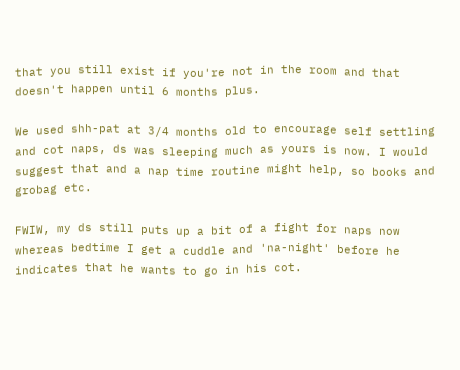that you still exist if you're not in the room and that doesn't happen until 6 months plus.

We used shh-pat at 3/4 months old to encourage self settling and cot naps, ds was sleeping much as yours is now. I would suggest that and a nap time routine might help, so books and grobag etc.

FWIW, my ds still puts up a bit of a fight for naps now whereas bedtime I get a cuddle and 'na-night' before he indicates that he wants to go in his cot.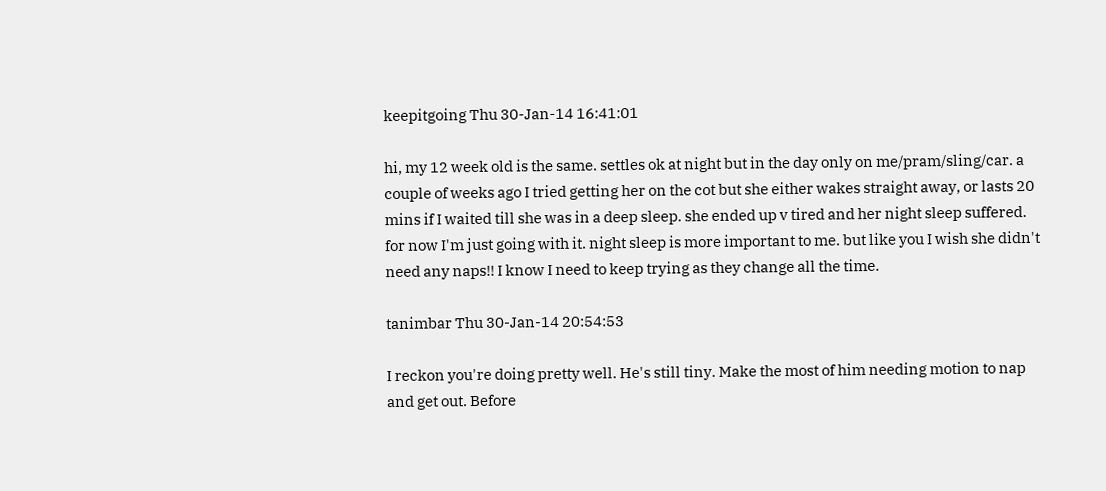keepitgoing Thu 30-Jan-14 16:41:01

hi, my 12 week old is the same. settles ok at night but in the day only on me/pram/sling/car. a couple of weeks ago I tried getting her on the cot but she either wakes straight away, or lasts 20 mins if I waited till she was in a deep sleep. she ended up v tired and her night sleep suffered. for now I'm just going with it. night sleep is more important to me. but like you I wish she didn't need any naps!! I know I need to keep trying as they change all the time.

tanimbar Thu 30-Jan-14 20:54:53

I reckon you're doing pretty well. He's still tiny. Make the most of him needing motion to nap and get out. Before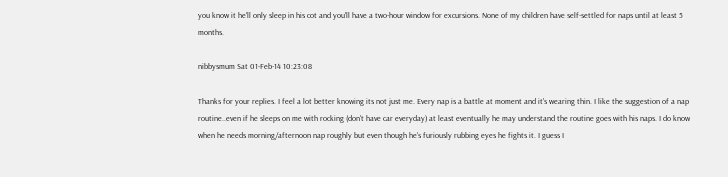you know it he'll only sleep in his cot and you'll have a two-hour window for excursions. None of my children have self-settled for naps until at least 5 months.

nibbysmum Sat 01-Feb-14 10:23:08

Thanks for your replies. I feel a lot better knowing its not just me. Every nap is a battle at moment and it's wearing thin. I like the suggestion of a nap routine..even if he sleeps on me with rocking (don't have car everyday) at least eventually he may understand the routine goes with his naps. I do know when he needs morning/afternoon nap roughly but even though he's furiously rubbing eyes he fights it. I guess I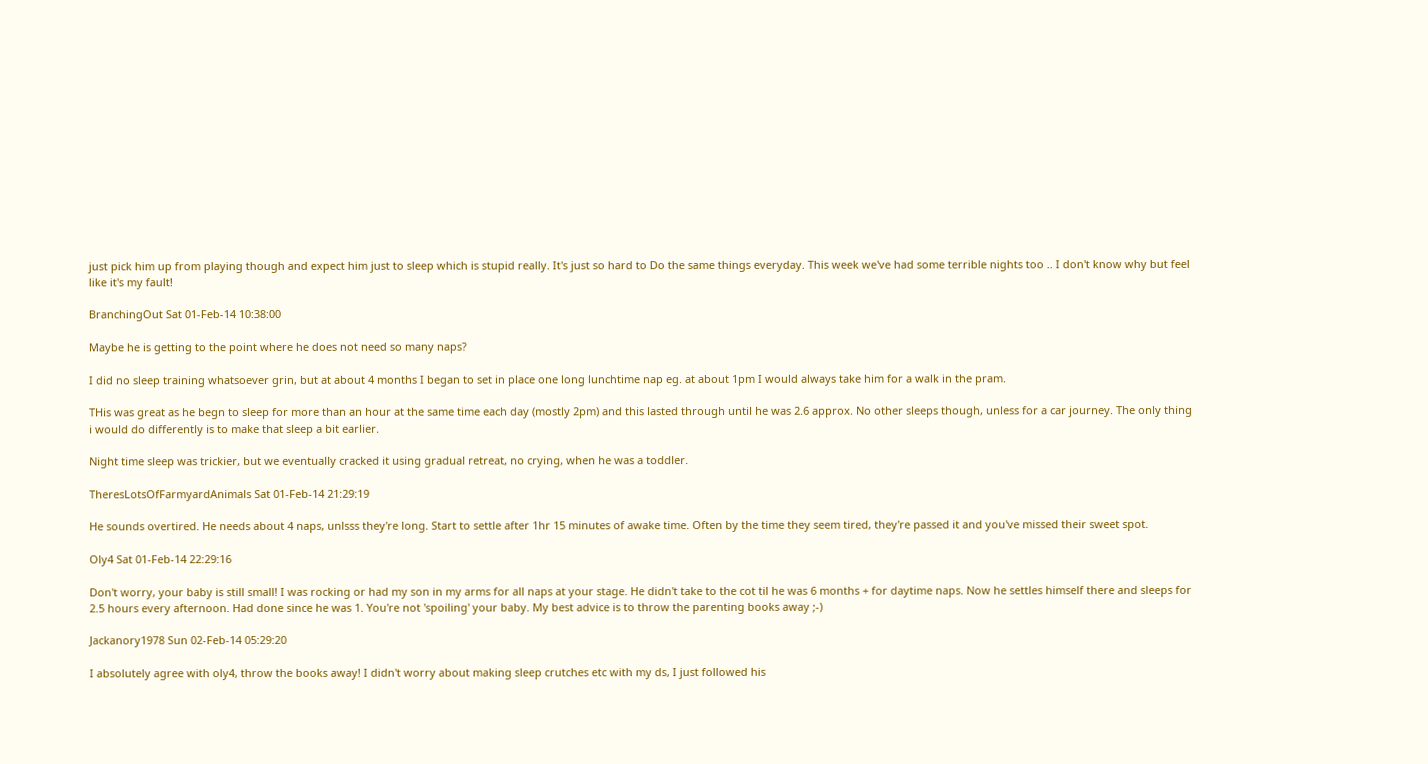just pick him up from playing though and expect him just to sleep which is stupid really. It's just so hard to Do the same things everyday. This week we've had some terrible nights too .. I don't know why but feel like it's my fault!

BranchingOut Sat 01-Feb-14 10:38:00

Maybe he is getting to the point where he does not need so many naps?

I did no sleep training whatsoever grin, but at about 4 months I began to set in place one long lunchtime nap eg. at about 1pm I would always take him for a walk in the pram.

THis was great as he begn to sleep for more than an hour at the same time each day (mostly 2pm) and this lasted through until he was 2.6 approx. No other sleeps though, unless for a car journey. The only thing i would do differently is to make that sleep a bit earlier.

Night time sleep was trickier, but we eventually cracked it using gradual retreat, no crying, when he was a toddler.

TheresLotsOfFarmyardAnimals Sat 01-Feb-14 21:29:19

He sounds overtired. He needs about 4 naps, unlsss they're long. Start to settle after 1hr 15 minutes of awake time. Often by the time they seem tired, they're passed it and you've missed their sweet spot.

Oly4 Sat 01-Feb-14 22:29:16

Don't worry, your baby is still small! I was rocking or had my son in my arms for all naps at your stage. He didn't take to the cot til he was 6 months + for daytime naps. Now he settles himself there and sleeps for 2.5 hours every afternoon. Had done since he was 1. You're not 'spoiling' your baby. My best advice is to throw the parenting books away ;-)

Jackanory1978 Sun 02-Feb-14 05:29:20

I absolutely agree with oly4, throw the books away! I didn't worry about making sleep crutches etc with my ds, I just followed his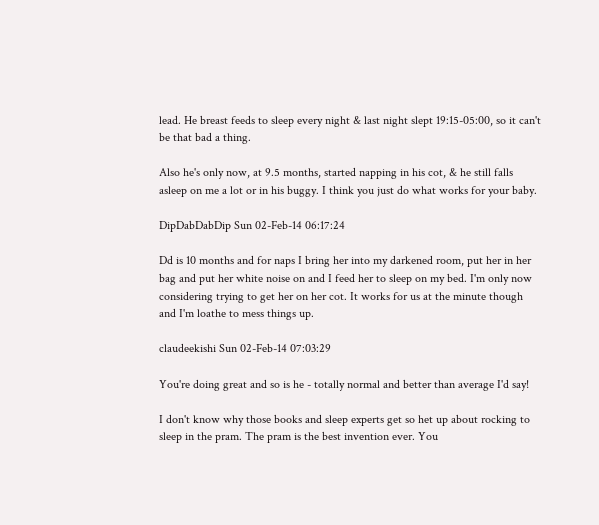lead. He breast feeds to sleep every night & last night slept 19:15-05:00, so it can't be that bad a thing.

Also he's only now, at 9.5 months, started napping in his cot, & he still falls asleep on me a lot or in his buggy. I think you just do what works for your baby.

DipDabDabDip Sun 02-Feb-14 06:17:24

Dd is 10 months and for naps I bring her into my darkened room, put her in her bag and put her white noise on and I feed her to sleep on my bed. I'm only now considering trying to get her on her cot. It works for us at the minute though and I'm loathe to mess things up.

claudeekishi Sun 02-Feb-14 07:03:29

You're doing great and so is he - totally normal and better than average I'd say!

I don't know why those books and sleep experts get so het up about rocking to sleep in the pram. The pram is the best invention ever. You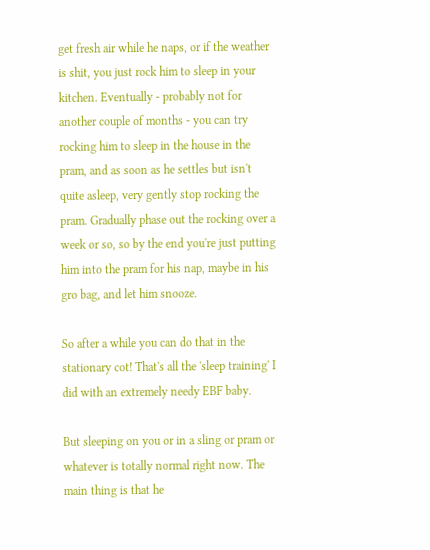get fresh air while he naps, or if the weather is shit, you just rock him to sleep in your kitchen. Eventually - probably not for another couple of months - you can try rocking him to sleep in the house in the pram, and as soon as he settles but isn't quite asleep, very gently stop rocking the pram. Gradually phase out the rocking over a week or so, so by the end you're just putting him into the pram for his nap, maybe in his gro bag, and let him snooze.

So after a while you can do that in the stationary cot! That's all the 'sleep training' I did with an extremely needy EBF baby.

But sleeping on you or in a sling or pram or whatever is totally normal right now. The main thing is that he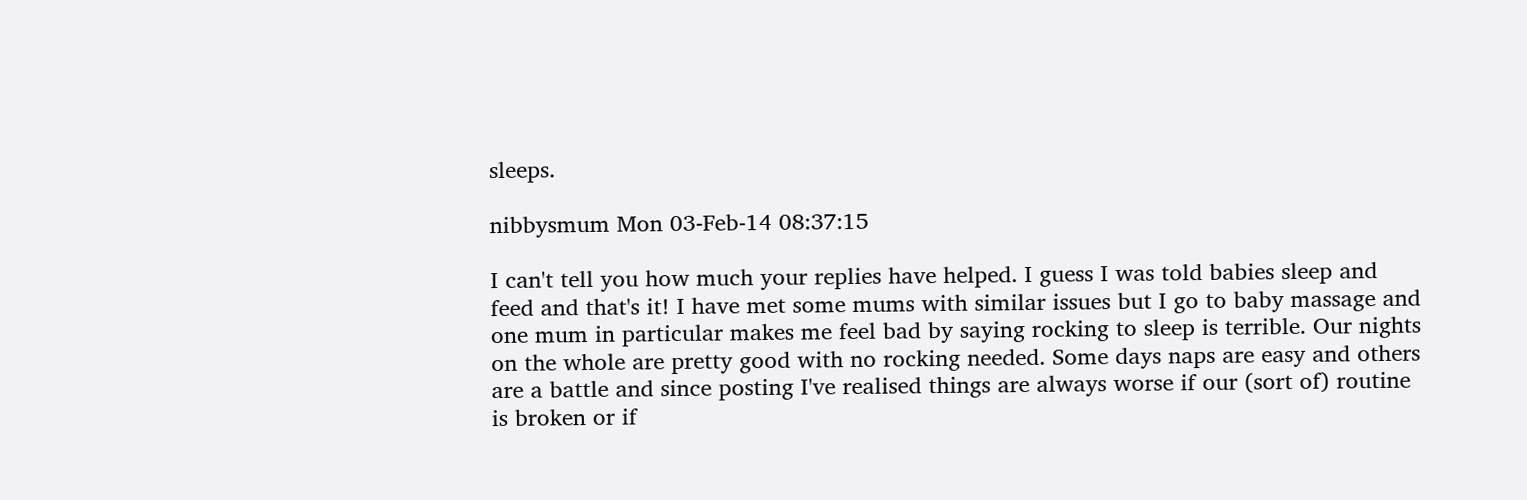sleeps.

nibbysmum Mon 03-Feb-14 08:37:15

I can't tell you how much your replies have helped. I guess I was told babies sleep and feed and that's it! I have met some mums with similar issues but I go to baby massage and one mum in particular makes me feel bad by saying rocking to sleep is terrible. Our nights on the whole are pretty good with no rocking needed. Some days naps are easy and others are a battle and since posting I've realised things are always worse if our (sort of) routine is broken or if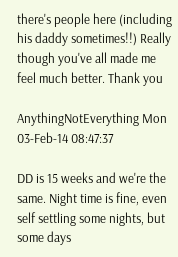there's people here (including his daddy sometimes!!) Really though you've all made me feel much better. Thank you

AnythingNotEverything Mon 03-Feb-14 08:47:37

DD is 15 weeks and we're the same. Night time is fine, even self settling some nights, but some days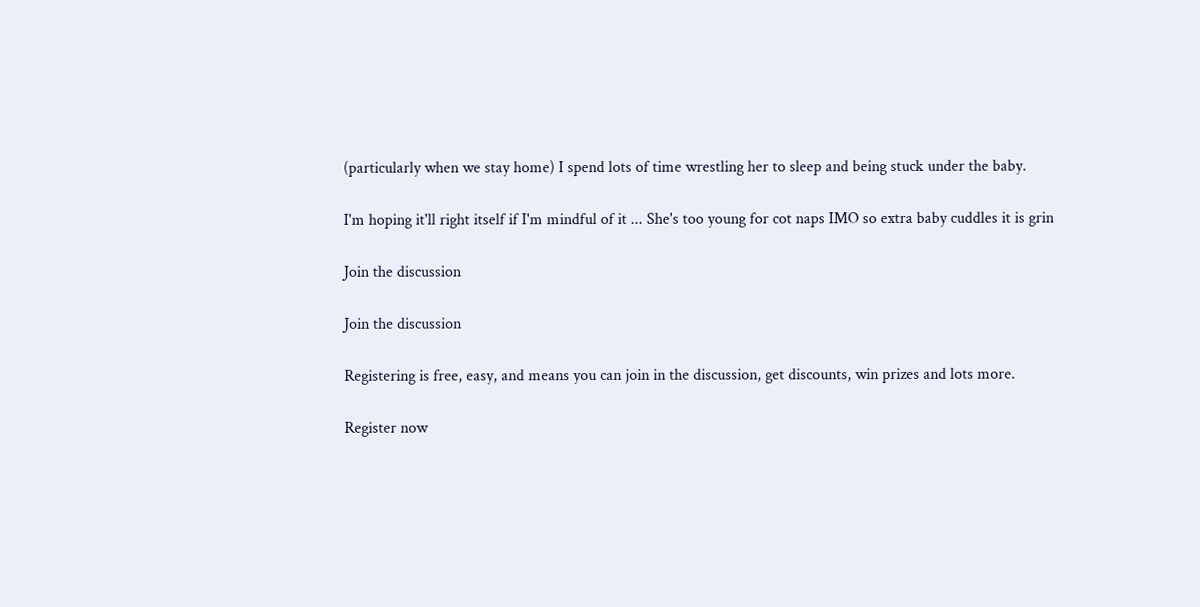(particularly when we stay home) I spend lots of time wrestling her to sleep and being stuck under the baby.

I'm hoping it'll right itself if I'm mindful of it ... She's too young for cot naps IMO so extra baby cuddles it is grin

Join the discussion

Join the discussion

Registering is free, easy, and means you can join in the discussion, get discounts, win prizes and lots more.

Register now